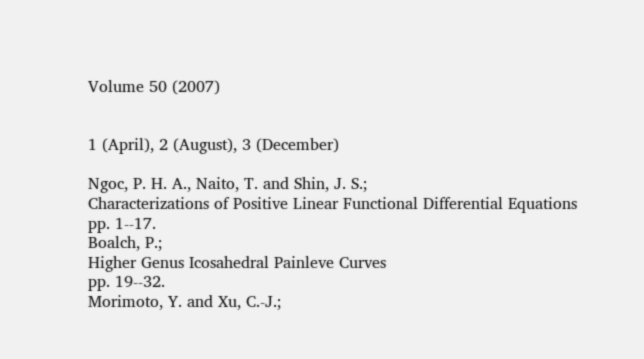Volume 50 (2007)


1 (April), 2 (August), 3 (December)

Ngoc, P. H. A., Naito, T. and Shin, J. S.;
Characterizations of Positive Linear Functional Differential Equations
pp. 1--17.
Boalch, P.;
Higher Genus Icosahedral Painleve Curves
pp. 19--32.
Morimoto, Y. and Xu, C.-J.;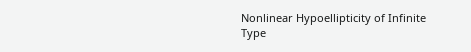Nonlinear Hypoellipticity of Infinite Type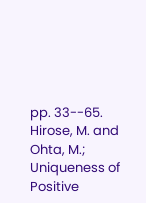pp. 33--65.
Hirose, M. and Ohta, M.;
Uniqueness of Positive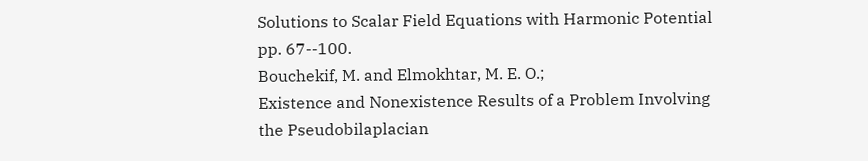Solutions to Scalar Field Equations with Harmonic Potential
pp. 67--100.
Bouchekif, M. and Elmokhtar, M. E. O.;
Existence and Nonexistence Results of a Problem Involving the Pseudobilaplacian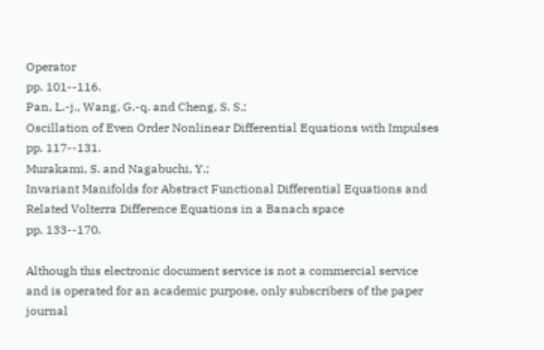Operator
pp. 101--116.
Pan, L.-j., Wang, G.-q. and Cheng, S. S.;
Oscillation of Even Order Nonlinear Differential Equations with Impulses
pp. 117--131.
Murakami, S. and Nagabuchi, Y.;
Invariant Manifolds for Abstract Functional Differential Equations and Related Volterra Difference Equations in a Banach space
pp. 133--170.

Although this electronic document service is not a commercial service and is operated for an academic purpose, only subscribers of the paper journal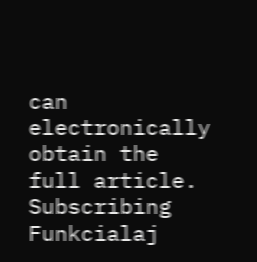can electronically obtain the full article.
Subscribing Funkcialaj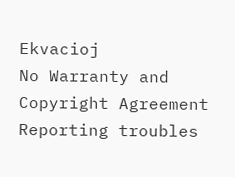Ekvacioj
No Warranty and Copyright Agreement
Reporting troubles